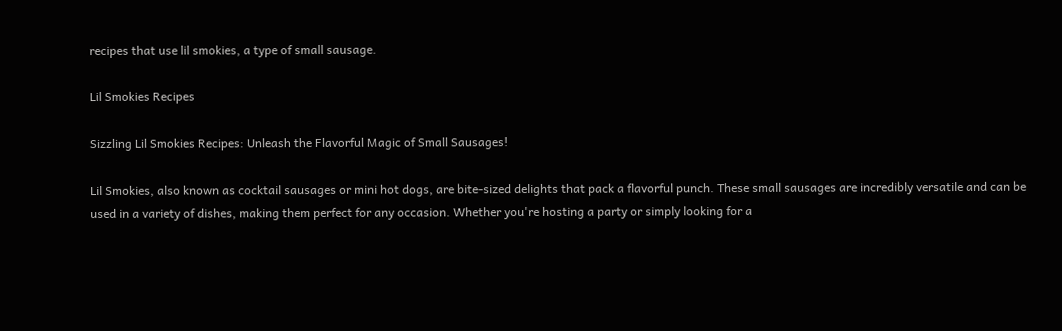recipes that use lil smokies, a type of small sausage.

Lil Smokies Recipes

Sizzling Lil Smokies Recipes: Unleash the Flavorful Magic of Small Sausages!

Lil Smokies, also known as cocktail sausages or mini hot dogs, are bite-sized delights that pack a flavorful punch. These small sausages are incredibly versatile and can be used in a variety of dishes, making them perfect for any occasion. Whether you're hosting a party or simply looking for a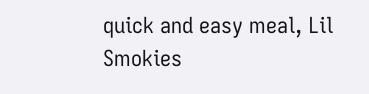quick and easy meal, Lil Smokies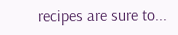recipes are sure to...